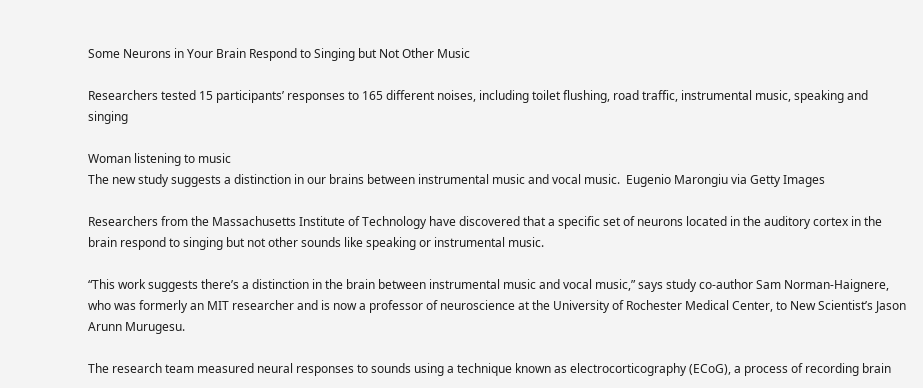Some Neurons in Your Brain Respond to Singing but Not Other Music

Researchers tested 15 participants’ responses to 165 different noises, including toilet flushing, road traffic, instrumental music, speaking and singing

Woman listening to music
The new study suggests a distinction in our brains between instrumental music and vocal music.  Eugenio Marongiu via Getty Images

Researchers from the Massachusetts Institute of Technology have discovered that a specific set of neurons located in the auditory cortex in the brain respond to singing but not other sounds like speaking or instrumental music.

“This work suggests there’s a distinction in the brain between instrumental music and vocal music,” says study co-author Sam Norman-Haignere, who was formerly an MIT researcher and is now a professor of neuroscience at the University of Rochester Medical Center, to New Scientist’s Jason Arunn Murugesu.

The research team measured neural responses to sounds using a technique known as electrocorticography (ECoG), a process of recording brain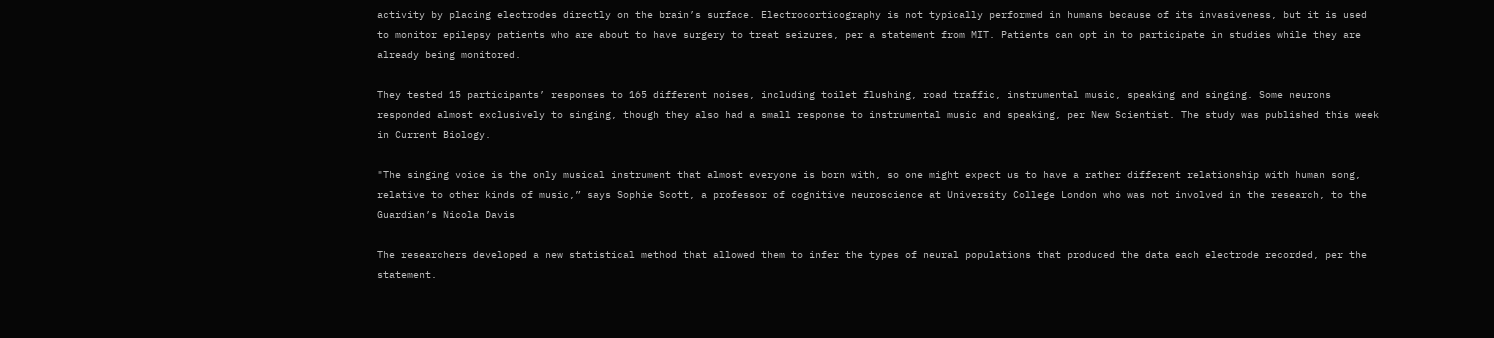activity by placing electrodes directly on the brain’s surface. Electrocorticography is not typically performed in humans because of its invasiveness, but it is used to monitor epilepsy patients who are about to have surgery to treat seizures, per a statement from MIT. Patients can opt in to participate in studies while they are already being monitored.

They tested 15 participants’ responses to 165 different noises, including toilet flushing, road traffic, instrumental music, speaking and singing. Some neurons responded almost exclusively to singing, though they also had a small response to instrumental music and speaking, per New Scientist. The study was published this week in Current Biology.

"The singing voice is the only musical instrument that almost everyone is born with, so one might expect us to have a rather different relationship with human song, relative to other kinds of music,” says Sophie Scott, a professor of cognitive neuroscience at University College London who was not involved in the research, to the Guardian’s Nicola Davis

The researchers developed a new statistical method that allowed them to infer the types of neural populations that produced the data each electrode recorded, per the statement.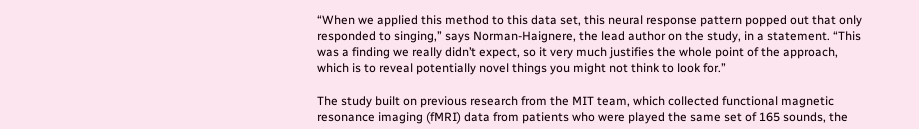“When we applied this method to this data set, this neural response pattern popped out that only responded to singing,” says Norman-Haignere, the lead author on the study, in a statement. “This was a finding we really didn’t expect, so it very much justifies the whole point of the approach, which is to reveal potentially novel things you might not think to look for.”

The study built on previous research from the MIT team, which collected functional magnetic resonance imaging (fMRI) data from patients who were played the same set of 165 sounds, the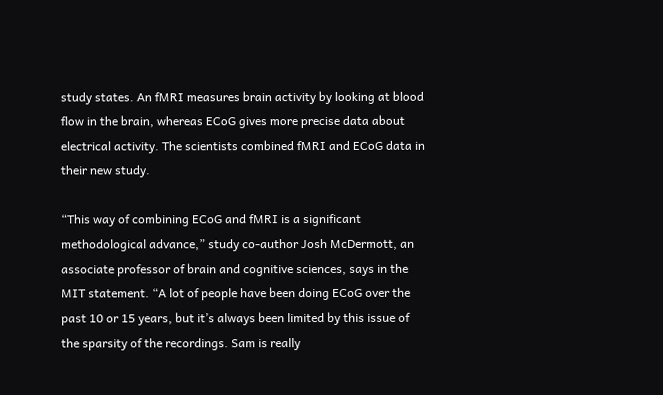study states. An fMRI measures brain activity by looking at blood flow in the brain, whereas ECoG gives more precise data about electrical activity. The scientists combined fMRI and ECoG data in their new study.

“This way of combining ECoG and fMRI is a significant methodological advance,” study co-author Josh McDermott, an associate professor of brain and cognitive sciences, says in the MIT statement. “A lot of people have been doing ECoG over the past 10 or 15 years, but it’s always been limited by this issue of the sparsity of the recordings. Sam is really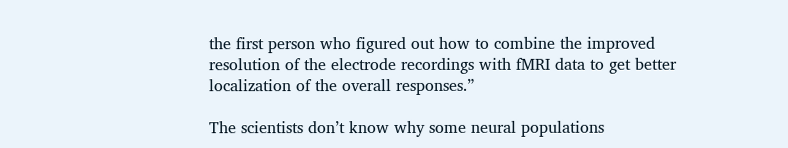the first person who figured out how to combine the improved resolution of the electrode recordings with fMRI data to get better localization of the overall responses.”

The scientists don’t know why some neural populations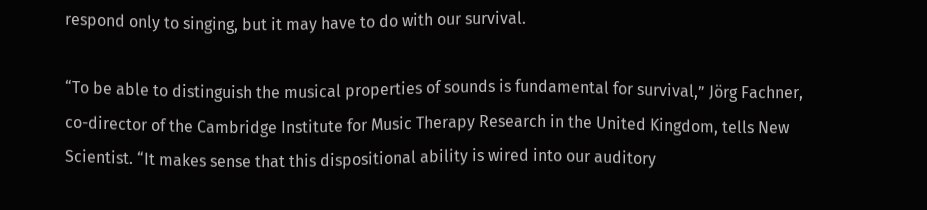respond only to singing, but it may have to do with our survival.

“To be able to distinguish the musical properties of sounds is fundamental for survival,” Jörg Fachner, co-director of the Cambridge Institute for Music Therapy Research in the United Kingdom, tells New Scientist. “It makes sense that this dispositional ability is wired into our auditory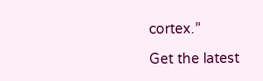cortex.”

Get the latest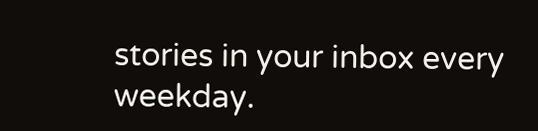stories in your inbox every weekday.